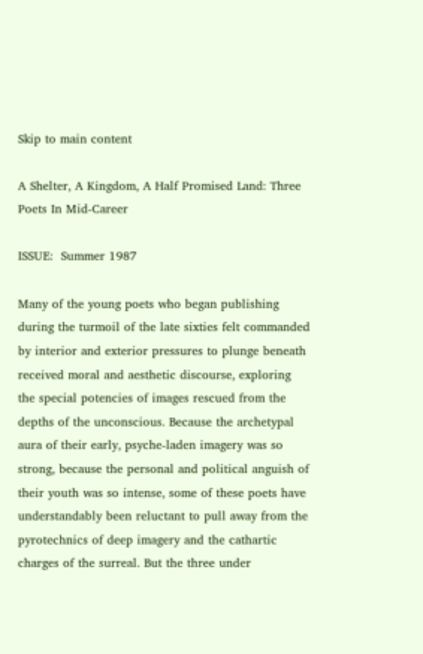Skip to main content

A Shelter, A Kingdom, A Half Promised Land: Three Poets In Mid-Career

ISSUE:  Summer 1987

Many of the young poets who began publishing during the turmoil of the late sixties felt commanded by interior and exterior pressures to plunge beneath received moral and aesthetic discourse, exploring the special potencies of images rescued from the depths of the unconscious. Because the archetypal aura of their early, psyche-laden imagery was so strong, because the personal and political anguish of their youth was so intense, some of these poets have understandably been reluctant to pull away from the pyrotechnics of deep imagery and the cathartic charges of the surreal. But the three under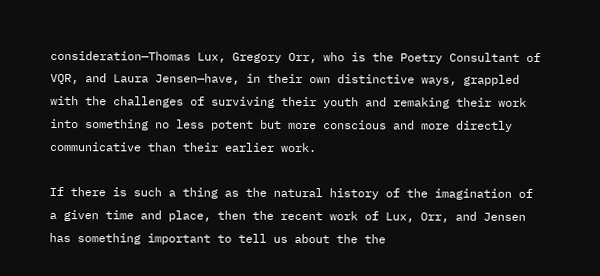consideration—Thomas Lux, Gregory Orr, who is the Poetry Consultant of VQR, and Laura Jensen—have, in their own distinctive ways, grappled with the challenges of surviving their youth and remaking their work into something no less potent but more conscious and more directly communicative than their earlier work.

If there is such a thing as the natural history of the imagination of a given time and place, then the recent work of Lux, Orr, and Jensen has something important to tell us about the the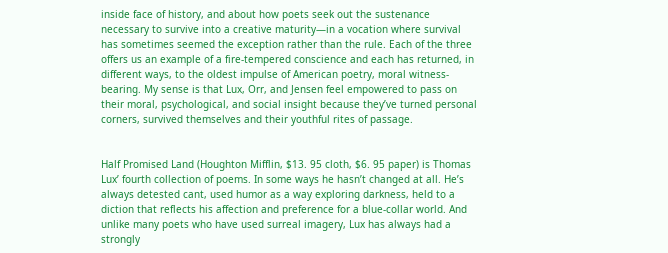inside face of history, and about how poets seek out the sustenance necessary to survive into a creative maturity—in a vocation where survival has sometimes seemed the exception rather than the rule. Each of the three offers us an example of a fire-tempered conscience and each has returned, in different ways, to the oldest impulse of American poetry, moral witness-bearing. My sense is that Lux, Orr, and Jensen feel empowered to pass on their moral, psychological, and social insight because they’ve turned personal corners, survived themselves and their youthful rites of passage.


Half Promised Land (Houghton Mifflin, $13. 95 cloth, $6. 95 paper) is Thomas Lux’ fourth collection of poems. In some ways he hasn’t changed at all. He’s always detested cant, used humor as a way exploring darkness, held to a diction that reflects his affection and preference for a blue-collar world. And unlike many poets who have used surreal imagery, Lux has always had a strongly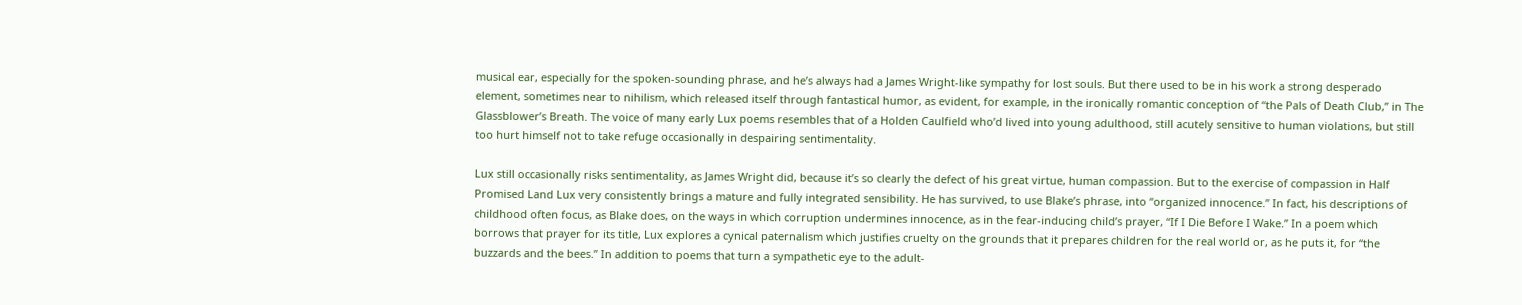musical ear, especially for the spoken-sounding phrase, and he’s always had a James Wright-like sympathy for lost souls. But there used to be in his work a strong desperado element, sometimes near to nihilism, which released itself through fantastical humor, as evident, for example, in the ironically romantic conception of “the Pals of Death Club,” in The Glassblower’s Breath. The voice of many early Lux poems resembles that of a Holden Caulfield who’d lived into young adulthood, still acutely sensitive to human violations, but still too hurt himself not to take refuge occasionally in despairing sentimentality.

Lux still occasionally risks sentimentality, as James Wright did, because it’s so clearly the defect of his great virtue, human compassion. But to the exercise of compassion in Half Promised Land Lux very consistently brings a mature and fully integrated sensibility. He has survived, to use Blake’s phrase, into “organized innocence.” In fact, his descriptions of childhood often focus, as Blake does, on the ways in which corruption undermines innocence, as in the fear-inducing child’s prayer, “If I Die Before I Wake.” In a poem which borrows that prayer for its title, Lux explores a cynical paternalism which justifies cruelty on the grounds that it prepares children for the real world or, as he puts it, for “the buzzards and the bees.” In addition to poems that turn a sympathetic eye to the adult-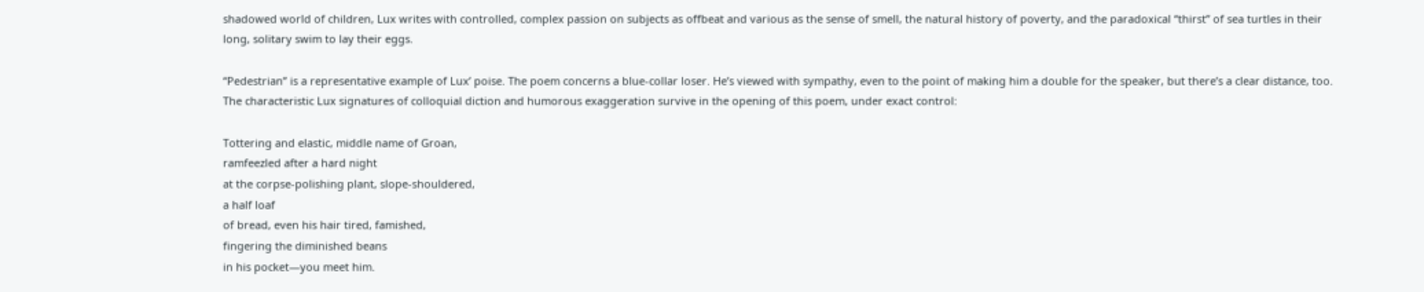shadowed world of children, Lux writes with controlled, complex passion on subjects as offbeat and various as the sense of smell, the natural history of poverty, and the paradoxical “thirst” of sea turtles in their long, solitary swim to lay their eggs.

“Pedestrian” is a representative example of Lux’ poise. The poem concerns a blue-collar loser. He’s viewed with sympathy, even to the point of making him a double for the speaker, but there’s a clear distance, too. The characteristic Lux signatures of colloquial diction and humorous exaggeration survive in the opening of this poem, under exact control:

Tottering and elastic, middle name of Groan,
ramfeezled after a hard night
at the corpse-polishing plant, slope-shouldered,
a half loaf
of bread, even his hair tired, famished,
fingering the diminished beans
in his pocket—you meet him.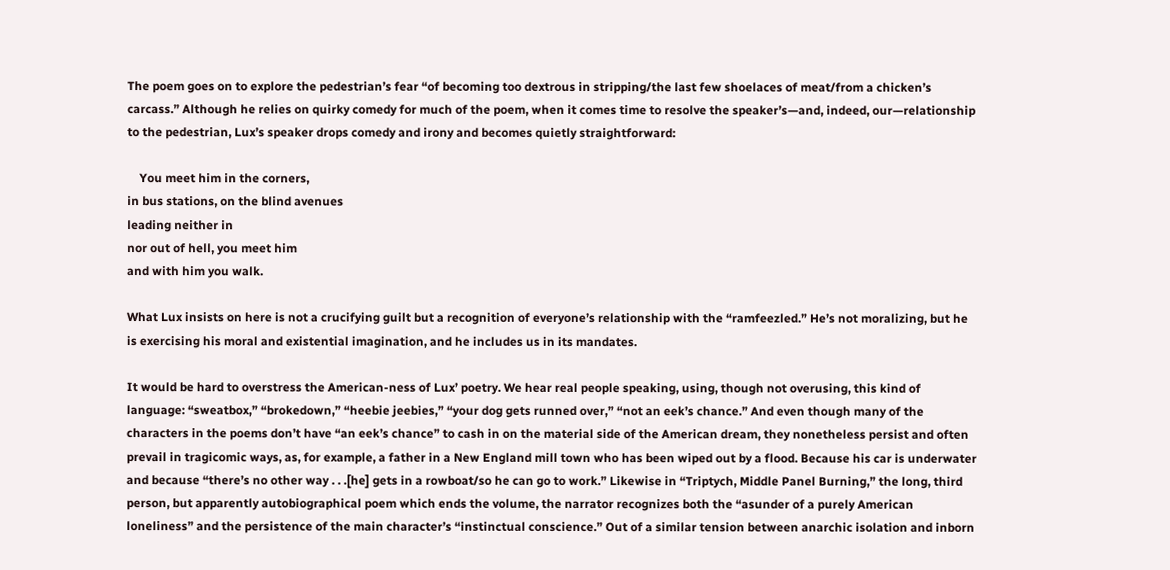The poem goes on to explore the pedestrian’s fear “of becoming too dextrous in stripping/the last few shoelaces of meat/from a chicken’s carcass.” Although he relies on quirky comedy for much of the poem, when it comes time to resolve the speaker’s—and, indeed, our—relationship to the pedestrian, Lux’s speaker drops comedy and irony and becomes quietly straightforward:

    You meet him in the corners,
in bus stations, on the blind avenues
leading neither in
nor out of hell, you meet him
and with him you walk.

What Lux insists on here is not a crucifying guilt but a recognition of everyone’s relationship with the “ramfeezled.” He’s not moralizing, but he is exercising his moral and existential imagination, and he includes us in its mandates.

It would be hard to overstress the American-ness of Lux’ poetry. We hear real people speaking, using, though not overusing, this kind of language: “sweatbox,” “brokedown,” “heebie jeebies,” “your dog gets runned over,” “not an eek’s chance.” And even though many of the characters in the poems don’t have “an eek’s chance” to cash in on the material side of the American dream, they nonetheless persist and often prevail in tragicomic ways, as, for example, a father in a New England mill town who has been wiped out by a flood. Because his car is underwater and because “there’s no other way . . .[he] gets in a rowboat/so he can go to work.” Likewise in “Triptych, Middle Panel Burning,” the long, third person, but apparently autobiographical poem which ends the volume, the narrator recognizes both the “asunder of a purely American loneliness” and the persistence of the main character’s “instinctual conscience.” Out of a similar tension between anarchic isolation and inborn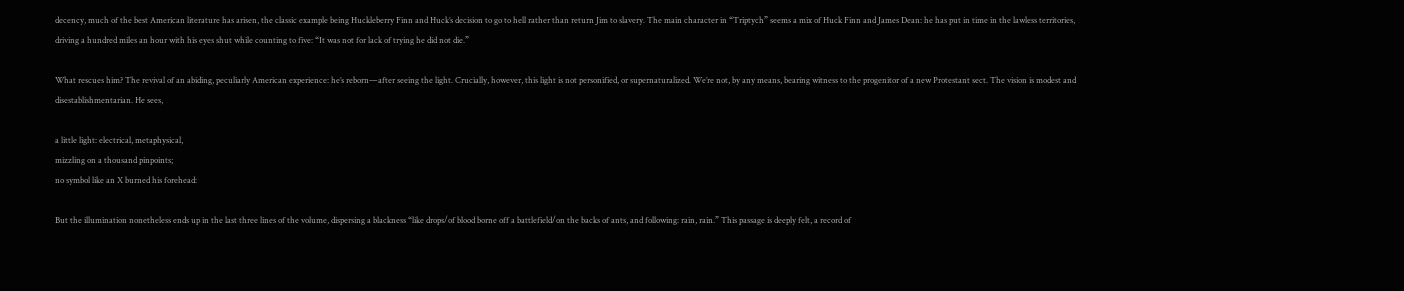decency, much of the best American literature has arisen, the classic example being Huckleberry Finn and Huck’s decision to go to hell rather than return Jim to slavery. The main character in “Triptych” seems a mix of Huck Finn and James Dean: he has put in time in the lawless territories, driving a hundred miles an hour with his eyes shut while counting to five: “It was not for lack of trying he did not die.”

What rescues him? The revival of an abiding, peculiarly American experience: he’s reborn—after seeing the light. Crucially, however, this light is not personified, or supernaturalized. We’re not, by any means, bearing witness to the progenitor of a new Protestant sect. The vision is modest and disestablishmentarian. He sees,

a little light: electrical, metaphysical,
mizzling on a thousand pinpoints;
no symbol like an X burned his forehead:

But the illumination nonetheless ends up in the last three lines of the volume, dispersing a blackness “like drops/of blood borne off a battlefield/on the backs of ants, and following: rain, rain.” This passage is deeply felt, a record of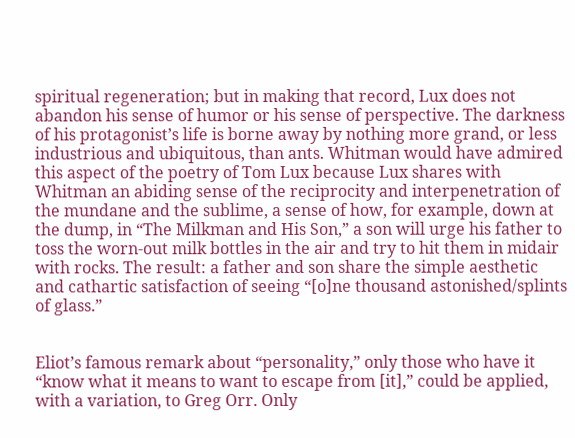spiritual regeneration; but in making that record, Lux does not abandon his sense of humor or his sense of perspective. The darkness of his protagonist’s life is borne away by nothing more grand, or less industrious and ubiquitous, than ants. Whitman would have admired this aspect of the poetry of Tom Lux because Lux shares with Whitman an abiding sense of the reciprocity and interpenetration of the mundane and the sublime, a sense of how, for example, down at the dump, in “The Milkman and His Son,” a son will urge his father to toss the worn-out milk bottles in the air and try to hit them in midair with rocks. The result: a father and son share the simple aesthetic and cathartic satisfaction of seeing “[o]ne thousand astonished/splints of glass.”


Eliot’s famous remark about “personality,” only those who have it “know what it means to want to escape from [it],” could be applied, with a variation, to Greg Orr. Only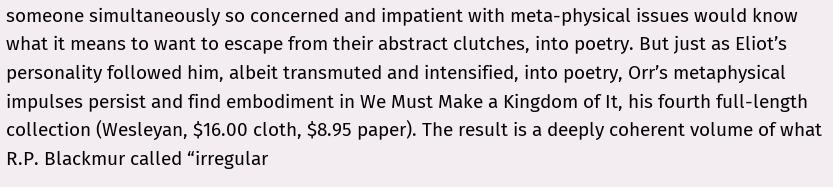someone simultaneously so concerned and impatient with meta-physical issues would know what it means to want to escape from their abstract clutches, into poetry. But just as Eliot’s personality followed him, albeit transmuted and intensified, into poetry, Orr’s metaphysical impulses persist and find embodiment in We Must Make a Kingdom of It, his fourth full-length collection (Wesleyan, $16.00 cloth, $8.95 paper). The result is a deeply coherent volume of what R.P. Blackmur called “irregular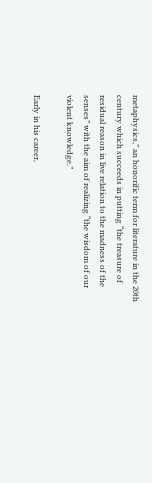metaphysics,” an honorific term for literature in the 20th century which succeeds in putting “the treasure of residual reason in live relation to the madness of the senses” with the aim of realizing “the wisdom of our violent knowledge.”

Early in his career,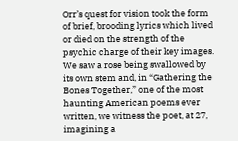Orr’s quest for vision took the form of brief, brooding lyrics which lived or died on the strength of the psychic charge of their key images. We saw a rose being swallowed by its own stem and, in “Gathering the Bones Together,” one of the most haunting American poems ever written, we witness the poet, at 27, imagining a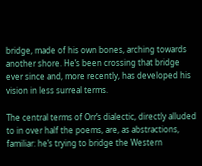bridge, made of his own bones, arching towards another shore. He’s been crossing that bridge ever since and, more recently, has developed his vision in less surreal terms.

The central terms of Orr’s dialectic, directly alluded to in over half the poems, are, as abstractions, familiar: he’s trying to bridge the Western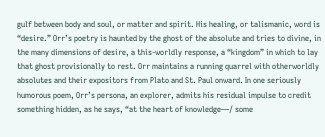gulf between body and soul, or matter and spirit. His healing, or talismanic, word is “desire.” Orr’s poetry is haunted by the ghost of the absolute and tries to divine, in the many dimensions of desire, a this-worldly response, a “kingdom” in which to lay that ghost provisionally to rest. Orr maintains a running quarrel with otherworldly absolutes and their expositors from Plato and St. Paul onward. In one seriously humorous poem, Orr’s persona, an explorer, admits his residual impulse to credit something hidden, as he says, “at the heart of knowledge—/ some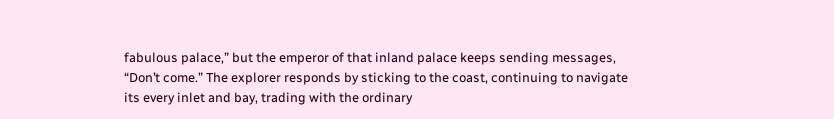fabulous palace,” but the emperor of that inland palace keeps sending messages, “Don’t come.” The explorer responds by sticking to the coast, continuing to navigate its every inlet and bay, trading with the ordinary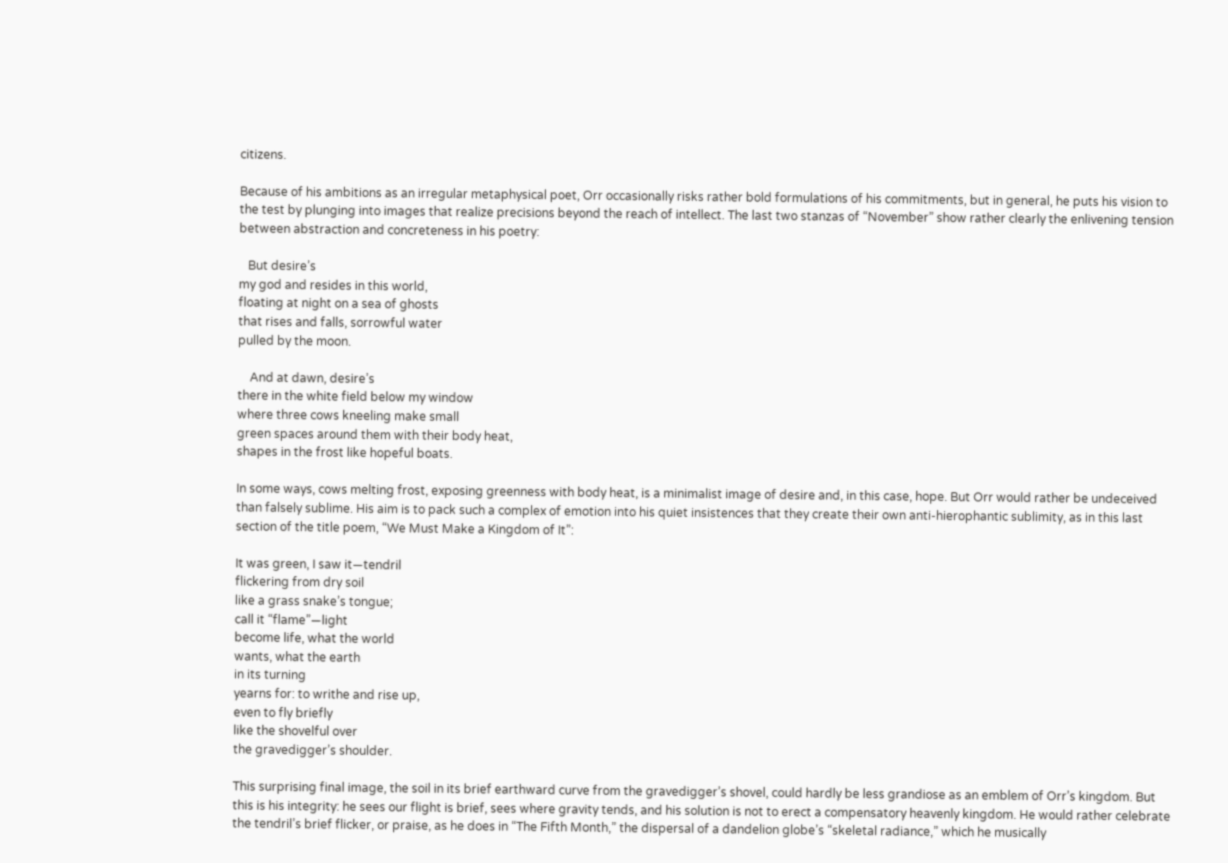citizens.

Because of his ambitions as an irregular metaphysical poet, Orr occasionally risks rather bold formulations of his commitments, but in general, he puts his vision to the test by plunging into images that realize precisions beyond the reach of intellect. The last two stanzas of “November” show rather clearly the enlivening tension between abstraction and concreteness in his poetry:

   But desire’s
my god and resides in this world,
floating at night on a sea of ghosts
that rises and falls, sorrowful water
pulled by the moon.

    And at dawn, desire’s
there in the white field below my window
where three cows kneeling make small
green spaces around them with their body heat,
shapes in the frost like hopeful boats.

In some ways, cows melting frost, exposing greenness with body heat, is a minimalist image of desire and, in this case, hope. But Orr would rather be undeceived than falsely sublime. His aim is to pack such a complex of emotion into his quiet insistences that they create their own anti-hierophantic sublimity, as in this last section of the title poem, “We Must Make a Kingdom of It”:

It was green, I saw it—tendril
flickering from dry soil
like a grass snake’s tongue;
call it “flame”—light
become life, what the world
wants, what the earth
in its turning
yearns for: to writhe and rise up,
even to fly briefly
like the shovelful over
the gravedigger’s shoulder.

This surprising final image, the soil in its brief earthward curve from the gravedigger’s shovel, could hardly be less grandiose as an emblem of Orr’s kingdom. But this is his integrity: he sees our flight is brief, sees where gravity tends, and his solution is not to erect a compensatory heavenly kingdom. He would rather celebrate the tendril’s brief flicker, or praise, as he does in “The Fifth Month,” the dispersal of a dandelion globe’s “skeletal radiance,” which he musically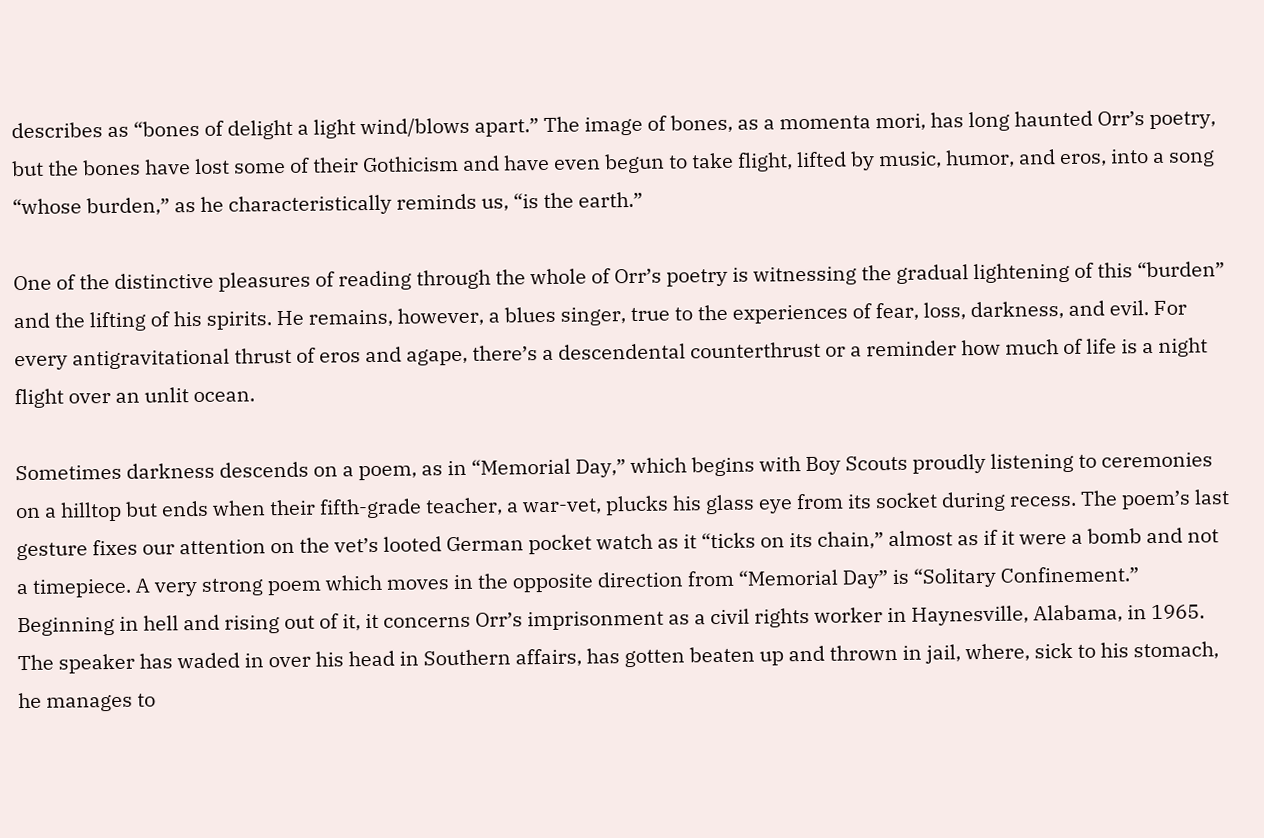describes as “bones of delight a light wind/blows apart.” The image of bones, as a momenta mori, has long haunted Orr’s poetry, but the bones have lost some of their Gothicism and have even begun to take flight, lifted by music, humor, and eros, into a song “whose burden,” as he characteristically reminds us, “is the earth.”

One of the distinctive pleasures of reading through the whole of Orr’s poetry is witnessing the gradual lightening of this “burden” and the lifting of his spirits. He remains, however, a blues singer, true to the experiences of fear, loss, darkness, and evil. For every antigravitational thrust of eros and agape, there’s a descendental counterthrust or a reminder how much of life is a night flight over an unlit ocean.

Sometimes darkness descends on a poem, as in “Memorial Day,” which begins with Boy Scouts proudly listening to ceremonies on a hilltop but ends when their fifth-grade teacher, a war-vet, plucks his glass eye from its socket during recess. The poem’s last gesture fixes our attention on the vet’s looted German pocket watch as it “ticks on its chain,” almost as if it were a bomb and not a timepiece. A very strong poem which moves in the opposite direction from “Memorial Day” is “Solitary Confinement.” Beginning in hell and rising out of it, it concerns Orr’s imprisonment as a civil rights worker in Haynesville, Alabama, in 1965. The speaker has waded in over his head in Southern affairs, has gotten beaten up and thrown in jail, where, sick to his stomach, he manages to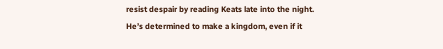resist despair by reading Keats late into the night. He’s determined to make a kingdom, even if it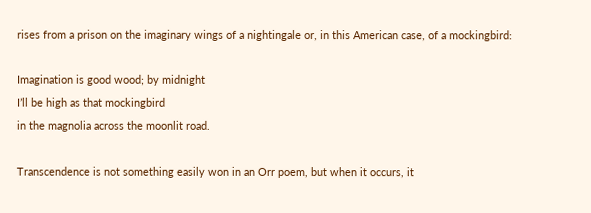rises from a prison on the imaginary wings of a nightingale or, in this American case, of a mockingbird:

Imagination is good wood; by midnight
I’ll be high as that mockingbird
in the magnolia across the moonlit road.

Transcendence is not something easily won in an Orr poem, but when it occurs, it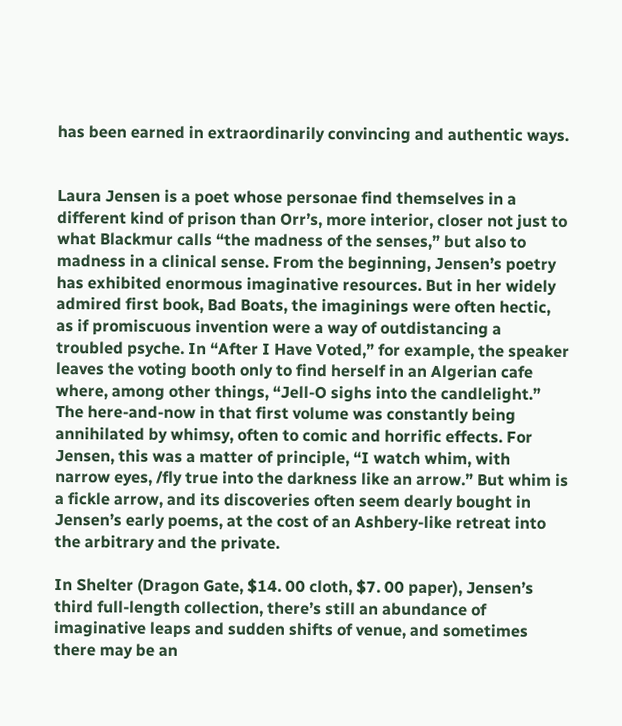has been earned in extraordinarily convincing and authentic ways.


Laura Jensen is a poet whose personae find themselves in a different kind of prison than Orr’s, more interior, closer not just to what Blackmur calls “the madness of the senses,” but also to madness in a clinical sense. From the beginning, Jensen’s poetry has exhibited enormous imaginative resources. But in her widely admired first book, Bad Boats, the imaginings were often hectic, as if promiscuous invention were a way of outdistancing a troubled psyche. In “After I Have Voted,” for example, the speaker leaves the voting booth only to find herself in an Algerian cafe where, among other things, “Jell-O sighs into the candlelight.” The here-and-now in that first volume was constantly being annihilated by whimsy, often to comic and horrific effects. For Jensen, this was a matter of principle, “I watch whim, with narrow eyes, /fly true into the darkness like an arrow.” But whim is a fickle arrow, and its discoveries often seem dearly bought in Jensen’s early poems, at the cost of an Ashbery-like retreat into the arbitrary and the private.

In Shelter (Dragon Gate, $14. 00 cloth, $7. 00 paper), Jensen’s third full-length collection, there’s still an abundance of imaginative leaps and sudden shifts of venue, and sometimes there may be an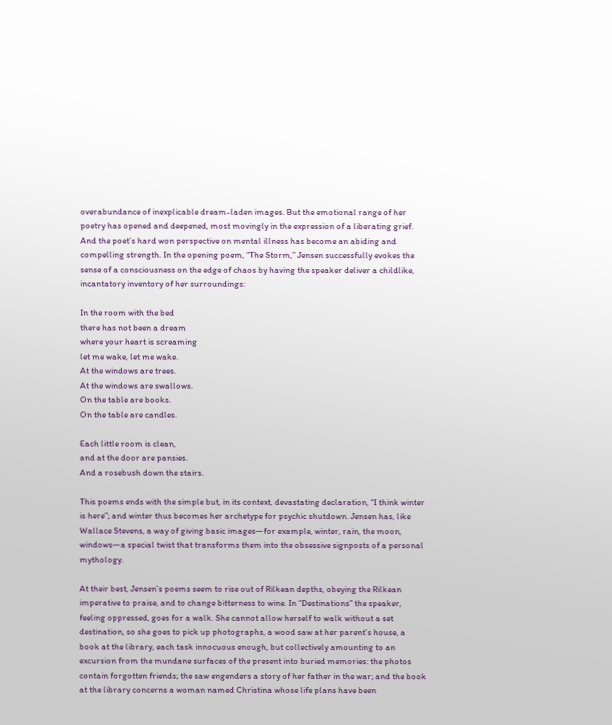overabundance of inexplicable dream-laden images. But the emotional range of her poetry has opened and deepened, most movingly in the expression of a liberating grief. And the poet’s hard won perspective on mental illness has become an abiding and compelling strength. In the opening poem, “The Storm,” Jensen successfully evokes the sense of a consciousness on the edge of chaos by having the speaker deliver a childlike, incantatory inventory of her surroundings:

In the room with the bed
there has not been a dream
where your heart is screaming
let me wake, let me wake.
At the windows are trees.
At the windows are swallows.
On the table are books.
On the table are candles.

Each little room is clean,
and at the door are pansies.
And a rosebush down the stairs.

This poems ends with the simple but, in its context, devastating declaration, “I think winter is here”; and winter thus becomes her archetype for psychic shutdown. Jensen has, like Wallace Stevens, a way of giving basic images—for example, winter, rain, the moon, windows—a special twist that transforms them into the obsessive signposts of a personal mythology.

At their best, Jensen’s poems seem to rise out of Rilkean depths, obeying the Rilkean imperative to praise, and to change bitterness to wine. In “Destinations” the speaker, feeling oppressed, goes for a walk. She cannot allow herself to walk without a set destination, so she goes to pick up photographs, a wood saw at her parent’s house, a book at the library, each task innocuous enough, but collectively amounting to an excursion from the mundane surfaces of the present into buried memories: the photos contain forgotten friends; the saw engenders a story of her father in the war; and the book at the library concerns a woman named Christina whose life plans have been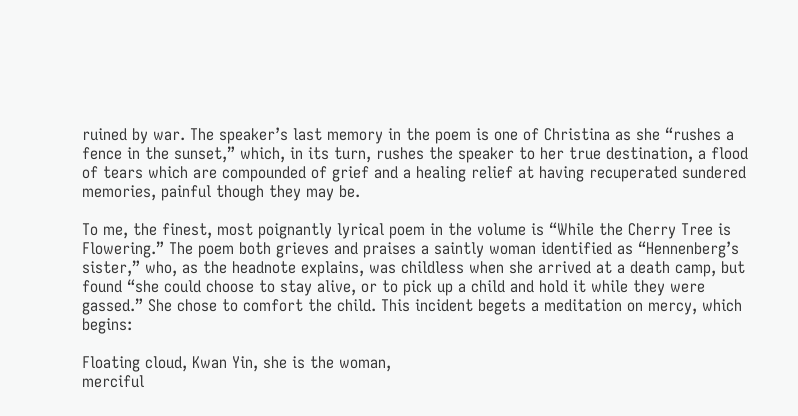ruined by war. The speaker’s last memory in the poem is one of Christina as she “rushes a fence in the sunset,” which, in its turn, rushes the speaker to her true destination, a flood of tears which are compounded of grief and a healing relief at having recuperated sundered memories, painful though they may be.

To me, the finest, most poignantly lyrical poem in the volume is “While the Cherry Tree is Flowering.” The poem both grieves and praises a saintly woman identified as “Hennenberg’s sister,” who, as the headnote explains, was childless when she arrived at a death camp, but found “she could choose to stay alive, or to pick up a child and hold it while they were gassed.” She chose to comfort the child. This incident begets a meditation on mercy, which begins:

Floating cloud, Kwan Yin, she is the woman,
merciful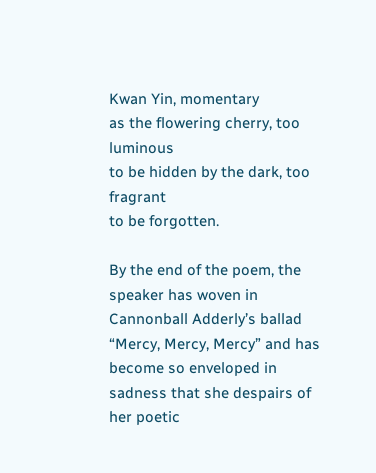Kwan Yin, momentary
as the flowering cherry, too luminous
to be hidden by the dark, too fragrant
to be forgotten.

By the end of the poem, the speaker has woven in Cannonball Adderly’s ballad “Mercy, Mercy, Mercy” and has become so enveloped in sadness that she despairs of her poetic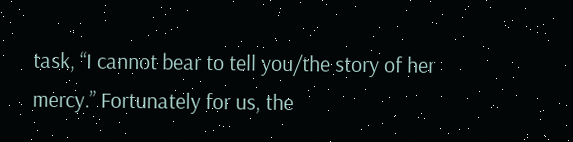task, “I cannot bear to tell you/the story of her mercy.” Fortunately for us, the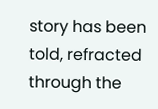story has been told, refracted through the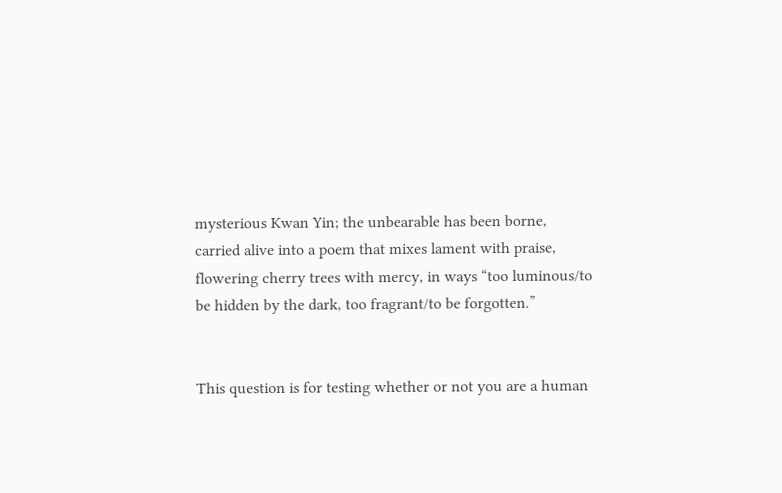mysterious Kwan Yin; the unbearable has been borne, carried alive into a poem that mixes lament with praise, flowering cherry trees with mercy, in ways “too luminous/to be hidden by the dark, too fragrant/to be forgotten.”


This question is for testing whether or not you are a human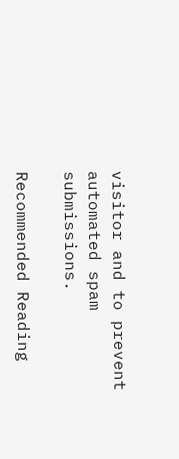visitor and to prevent automated spam submissions.

Recommended Reading